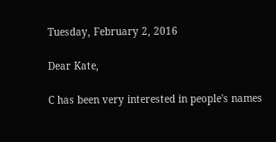Tuesday, February 2, 2016

Dear Kate,

C has been very interested in people's names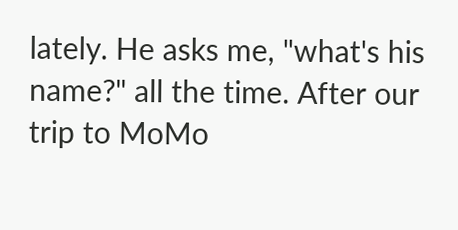lately. He asks me, "what's his name?" all the time. After our trip to MoMo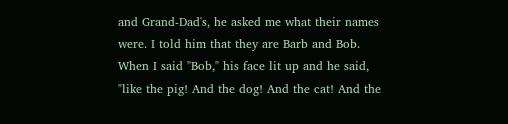and Grand-Dad's, he asked me what their names were. I told him that they are Barb and Bob. When I said "Bob," his face lit up and he said, "like the pig! And the dog! And the cat! And the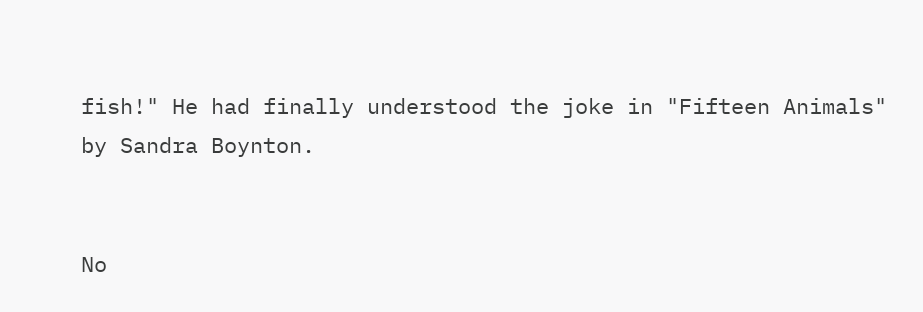fish!" He had finally understood the joke in "Fifteen Animals" by Sandra Boynton.


No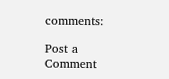comments:

Post a Comment